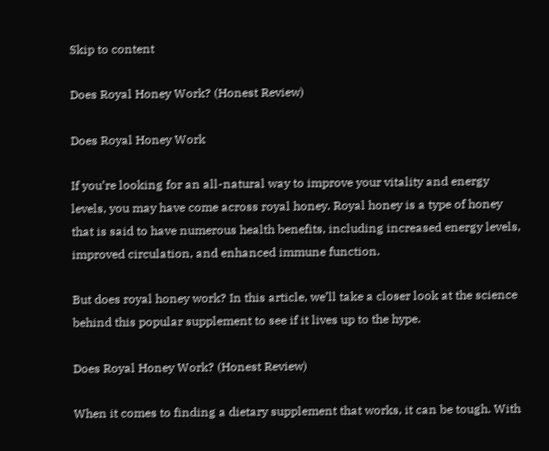Skip to content

Does Royal Honey Work? (Honest Review)

Does Royal Honey Work

If you’re looking for an all-natural way to improve your vitality and energy levels, you may have come across royal honey. Royal honey is a type of honey that is said to have numerous health benefits, including increased energy levels, improved circulation, and enhanced immune function.

But does royal honey work? In this article, we’ll take a closer look at the science behind this popular supplement to see if it lives up to the hype.

Does Royal Honey Work? (Honest Review)

When it comes to finding a dietary supplement that works, it can be tough. With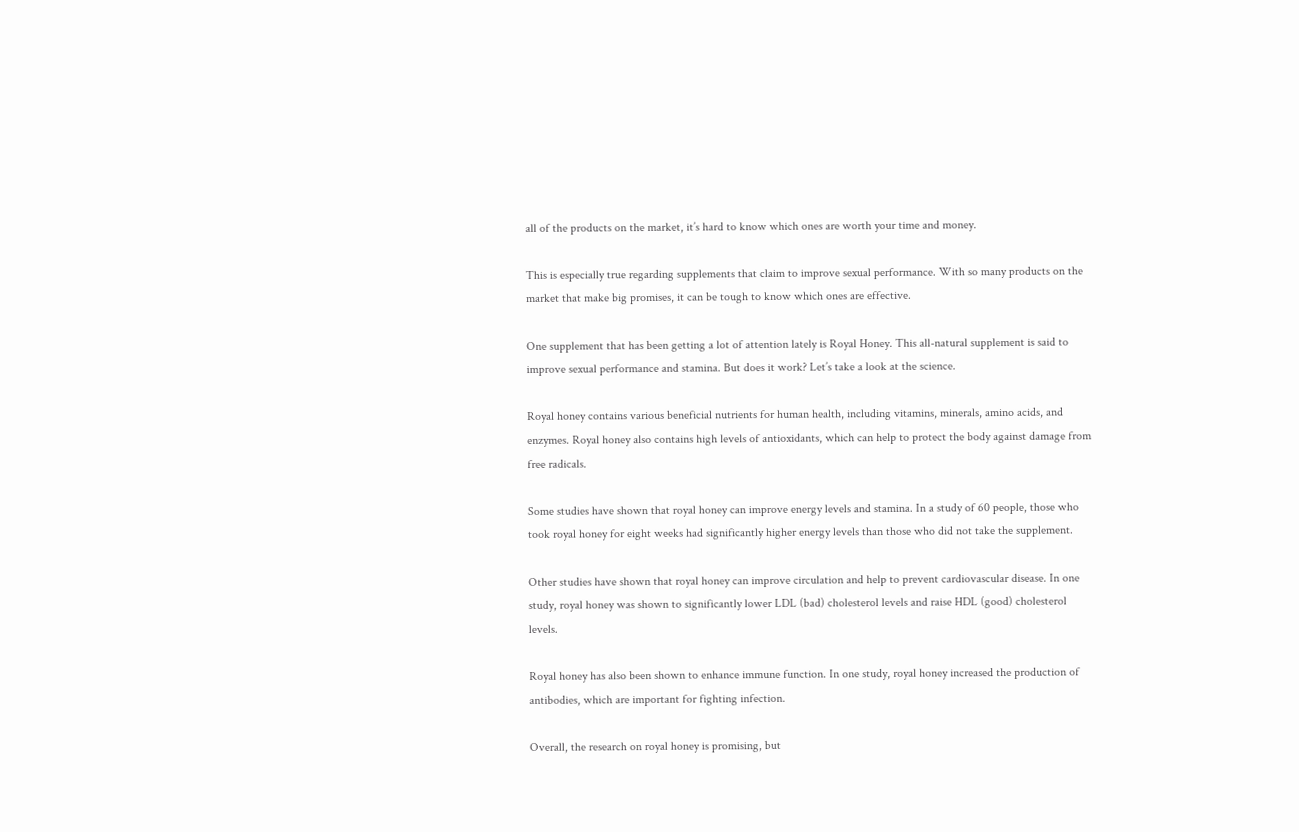all of the products on the market, it’s hard to know which ones are worth your time and money.

This is especially true regarding supplements that claim to improve sexual performance. With so many products on the market that make big promises, it can be tough to know which ones are effective.

One supplement that has been getting a lot of attention lately is Royal Honey. This all-natural supplement is said to improve sexual performance and stamina. But does it work? Let’s take a look at the science.

Royal honey contains various beneficial nutrients for human health, including vitamins, minerals, amino acids, and enzymes. Royal honey also contains high levels of antioxidants, which can help to protect the body against damage from free radicals.

Some studies have shown that royal honey can improve energy levels and stamina. In a study of 60 people, those who took royal honey for eight weeks had significantly higher energy levels than those who did not take the supplement.

Other studies have shown that royal honey can improve circulation and help to prevent cardiovascular disease. In one study, royal honey was shown to significantly lower LDL (bad) cholesterol levels and raise HDL (good) cholesterol levels.

Royal honey has also been shown to enhance immune function. In one study, royal honey increased the production of antibodies, which are important for fighting infection.

Overall, the research on royal honey is promising, but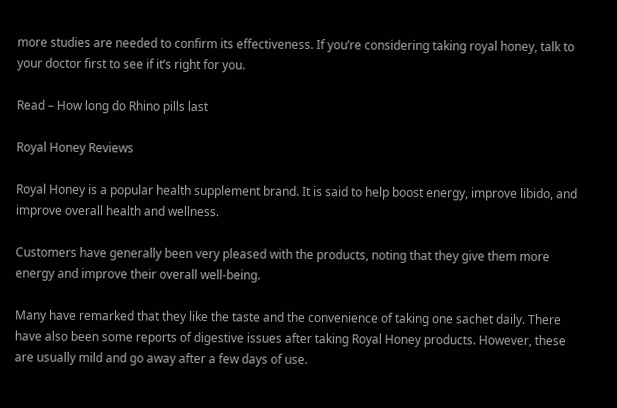more studies are needed to confirm its effectiveness. If you’re considering taking royal honey, talk to your doctor first to see if it’s right for you.

Read – How long do Rhino pills last

Royal Honey Reviews

Royal Honey is a popular health supplement brand. It is said to help boost energy, improve libido, and improve overall health and wellness.

Customers have generally been very pleased with the products, noting that they give them more energy and improve their overall well-being.

Many have remarked that they like the taste and the convenience of taking one sachet daily. There have also been some reports of digestive issues after taking Royal Honey products. However, these are usually mild and go away after a few days of use.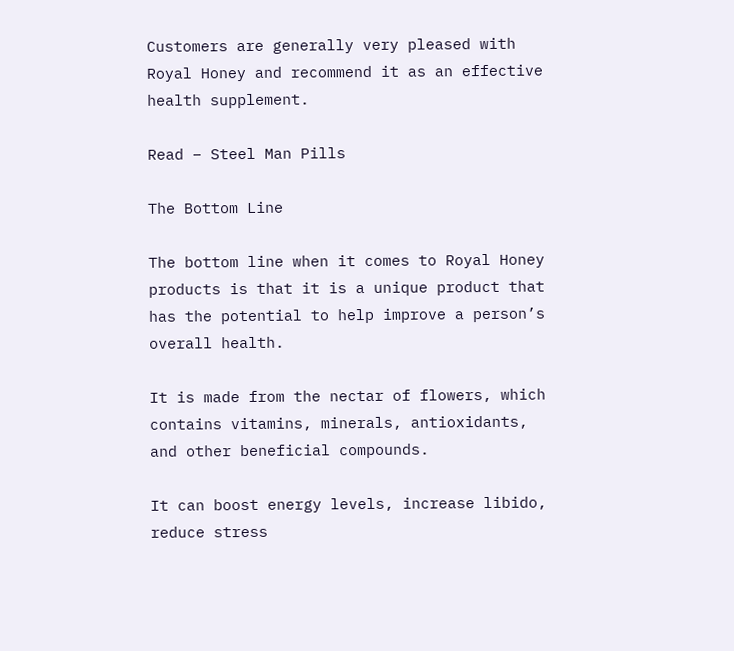Customers are generally very pleased with Royal Honey and recommend it as an effective health supplement.

Read – Steel Man Pills

The Bottom Line

The bottom line when it comes to Royal Honey products is that it is a unique product that has the potential to help improve a person’s overall health.

It is made from the nectar of flowers, which contains vitamins, minerals, antioxidants, and other beneficial compounds.

It can boost energy levels, increase libido, reduce stress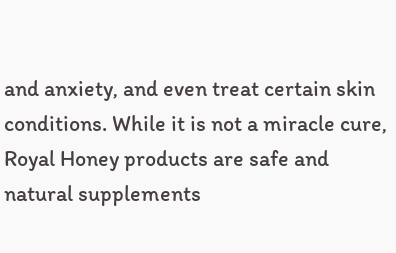and anxiety, and even treat certain skin conditions. While it is not a miracle cure, Royal Honey products are safe and natural supplements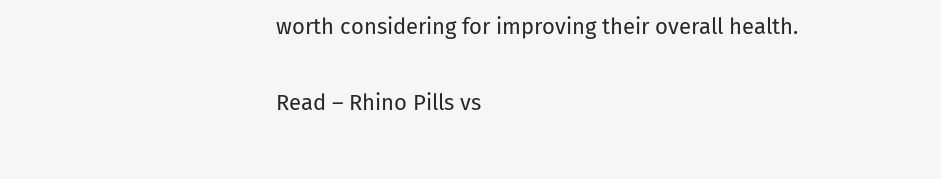worth considering for improving their overall health.

Read – Rhino Pills vs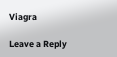Viagra

Leave a Reply